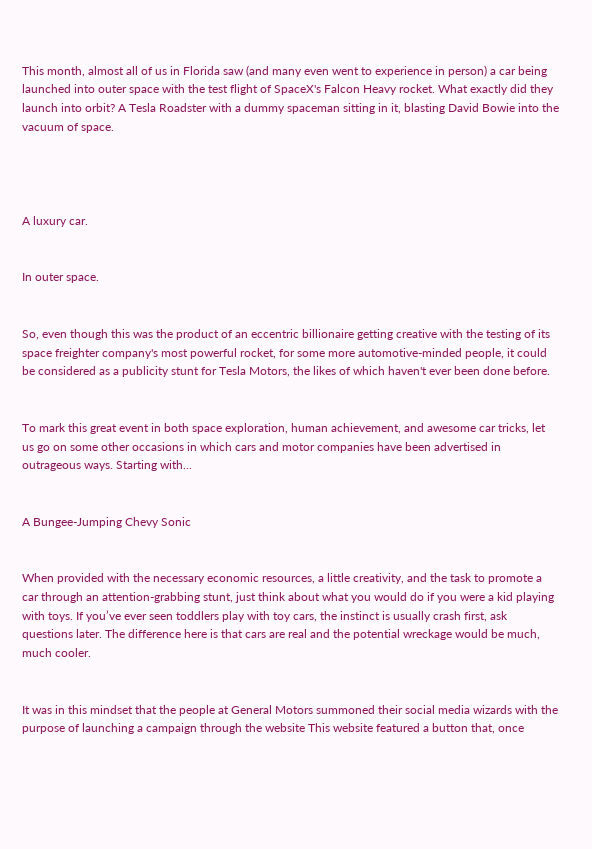This month, almost all of us in Florida saw (and many even went to experience in person) a car being launched into outer space with the test flight of SpaceX's Falcon Heavy rocket. What exactly did they launch into orbit? A Tesla Roadster with a dummy spaceman sitting in it, blasting David Bowie into the vacuum of space.




A luxury car.


In outer space.


So, even though this was the product of an eccentric billionaire getting creative with the testing of its space freighter company's most powerful rocket, for some more automotive-minded people, it could be considered as a publicity stunt for Tesla Motors, the likes of which haven't ever been done before.


To mark this great event in both space exploration, human achievement, and awesome car tricks, let us go on some other occasions in which cars and motor companies have been advertised in outrageous ways. Starting with...


A Bungee-Jumping Chevy Sonic


When provided with the necessary economic resources, a little creativity, and the task to promote a car through an attention-grabbing stunt, just think about what you would do if you were a kid playing with toys. If you’ve ever seen toddlers play with toy cars, the instinct is usually crash first, ask questions later. The difference here is that cars are real and the potential wreckage would be much, much cooler.


It was in this mindset that the people at General Motors summoned their social media wizards with the purpose of launching a campaign through the website This website featured a button that, once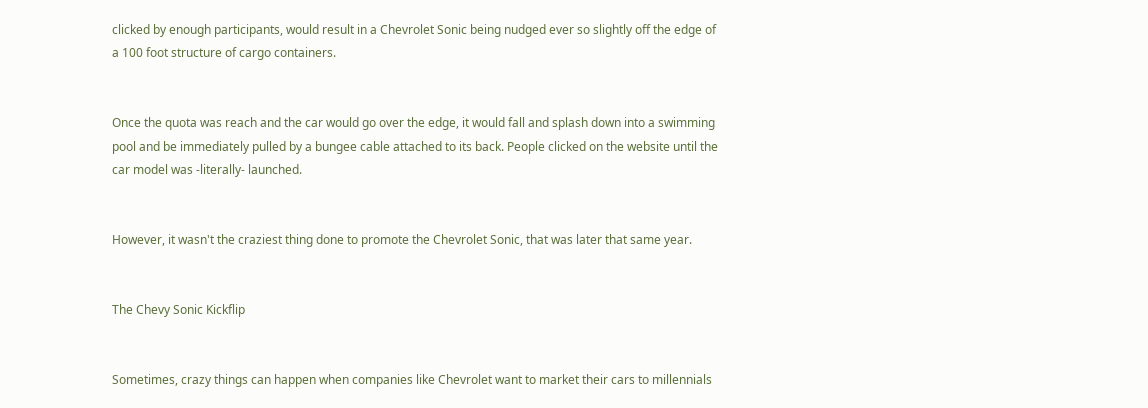clicked by enough participants, would result in a Chevrolet Sonic being nudged ever so slightly off the edge of a 100 foot structure of cargo containers.


Once the quota was reach and the car would go over the edge, it would fall and splash down into a swimming pool and be immediately pulled by a bungee cable attached to its back. People clicked on the website until the car model was -literally- launched.


However, it wasn't the craziest thing done to promote the Chevrolet Sonic, that was later that same year.


The Chevy Sonic Kickflip


Sometimes, crazy things can happen when companies like Chevrolet want to market their cars to millennials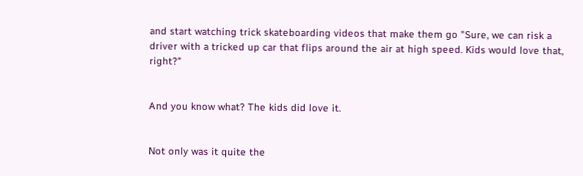and start watching trick skateboarding videos that make them go "Sure, we can risk a driver with a tricked up car that flips around the air at high speed. Kids would love that, right?"


And you know what? The kids did love it.


Not only was it quite the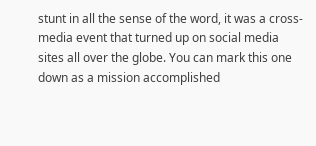stunt in all the sense of the word, it was a cross-media event that turned up on social media sites all over the globe. You can mark this one down as a mission accomplished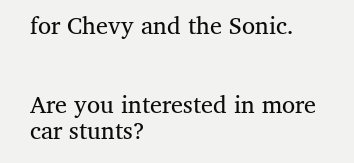for Chevy and the Sonic.


Are you interested in more car stunts?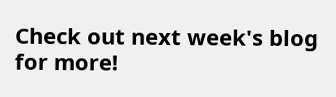Check out next week's blog for more!